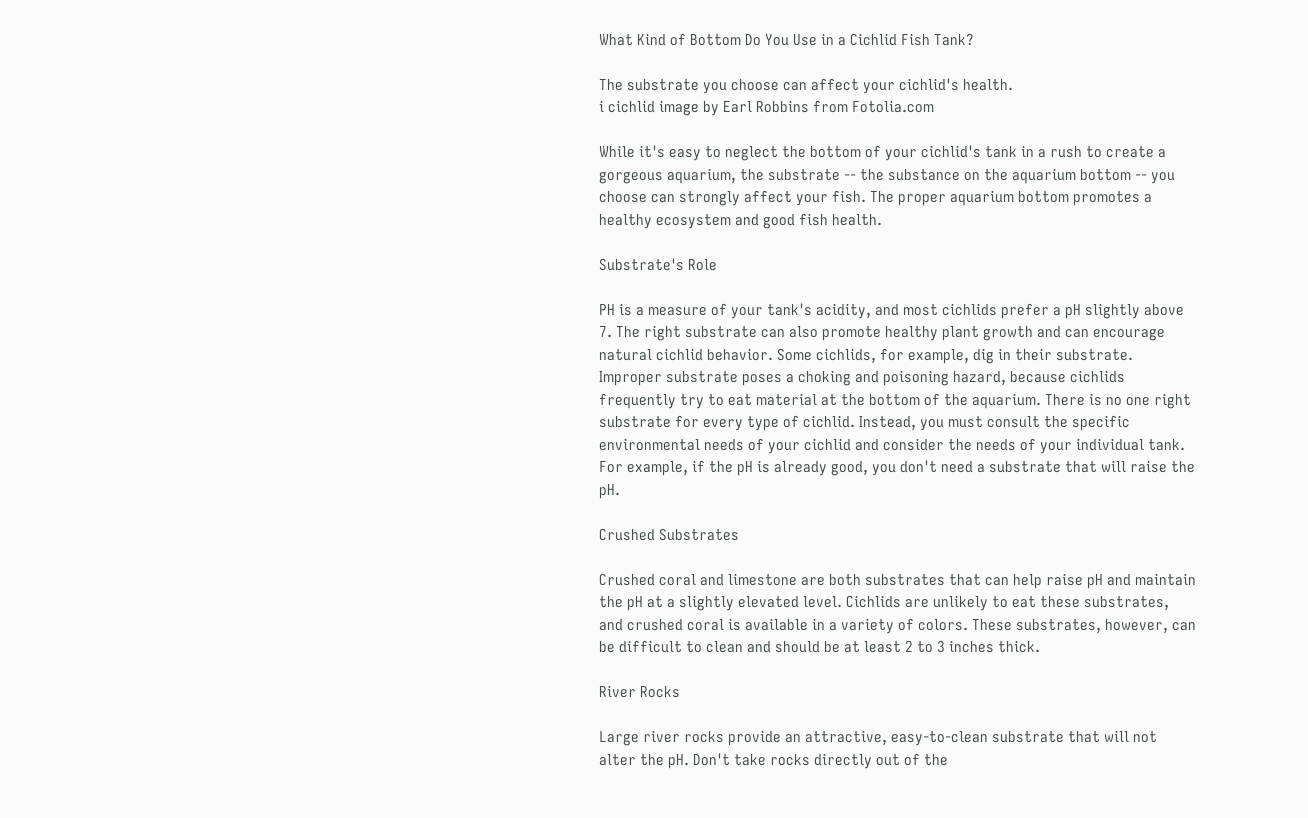What Kind of Bottom Do You Use in a Cichlid Fish Tank?

The substrate you choose can affect your cichlid's health.
i cichlid image by Earl Robbins from Fotolia.com

While it's easy to neglect the bottom of your cichlid's tank in a rush to create a gorgeous aquarium, the substrate -- the substance on the aquarium bottom -- you choose can strongly affect your fish. The proper aquarium bottom promotes a healthy ecosystem and good fish health.

Substrate's Role

PH is a measure of your tank's acidity, and most cichlids prefer a pH slightly above 7. The right substrate can also promote healthy plant growth and can encourage natural cichlid behavior. Some cichlids, for example, dig in their substrate. Improper substrate poses a choking and poisoning hazard, because cichlids frequently try to eat material at the bottom of the aquarium. There is no one right substrate for every type of cichlid. Instead, you must consult the specific environmental needs of your cichlid and consider the needs of your individual tank. For example, if the pH is already good, you don't need a substrate that will raise the pH.

Crushed Substrates

Crushed coral and limestone are both substrates that can help raise pH and maintain the pH at a slightly elevated level. Cichlids are unlikely to eat these substrates, and crushed coral is available in a variety of colors. These substrates, however, can be difficult to clean and should be at least 2 to 3 inches thick.

River Rocks

Large river rocks provide an attractive, easy-to-clean substrate that will not alter the pH. Don't take rocks directly out of the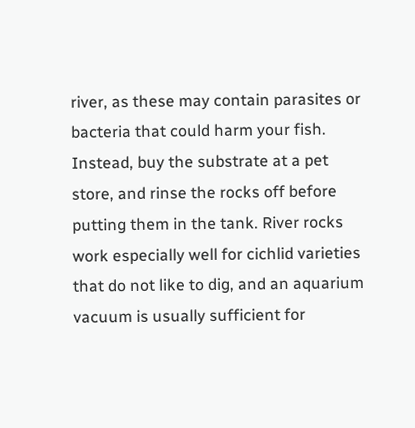river, as these may contain parasites or bacteria that could harm your fish. Instead, buy the substrate at a pet store, and rinse the rocks off before putting them in the tank. River rocks work especially well for cichlid varieties that do not like to dig, and an aquarium vacuum is usually sufficient for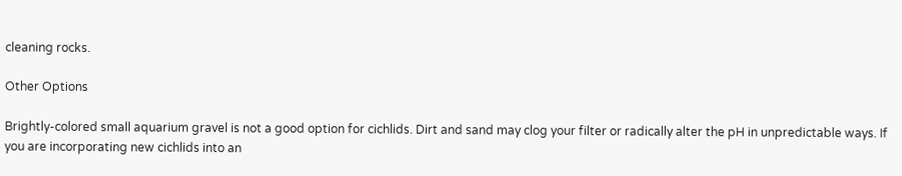cleaning rocks.

Other Options

Brightly-colored small aquarium gravel is not a good option for cichlids. Dirt and sand may clog your filter or radically alter the pH in unpredictable ways. If you are incorporating new cichlids into an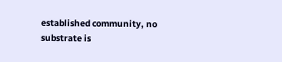established community, no substrate is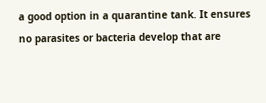a good option in a quarantine tank. It ensures no parasites or bacteria develop that are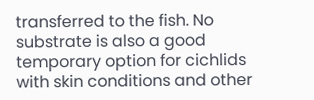transferred to the fish. No substrate is also a good temporary option for cichlids with skin conditions and other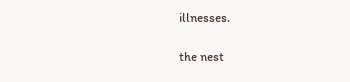illnesses.

the nest